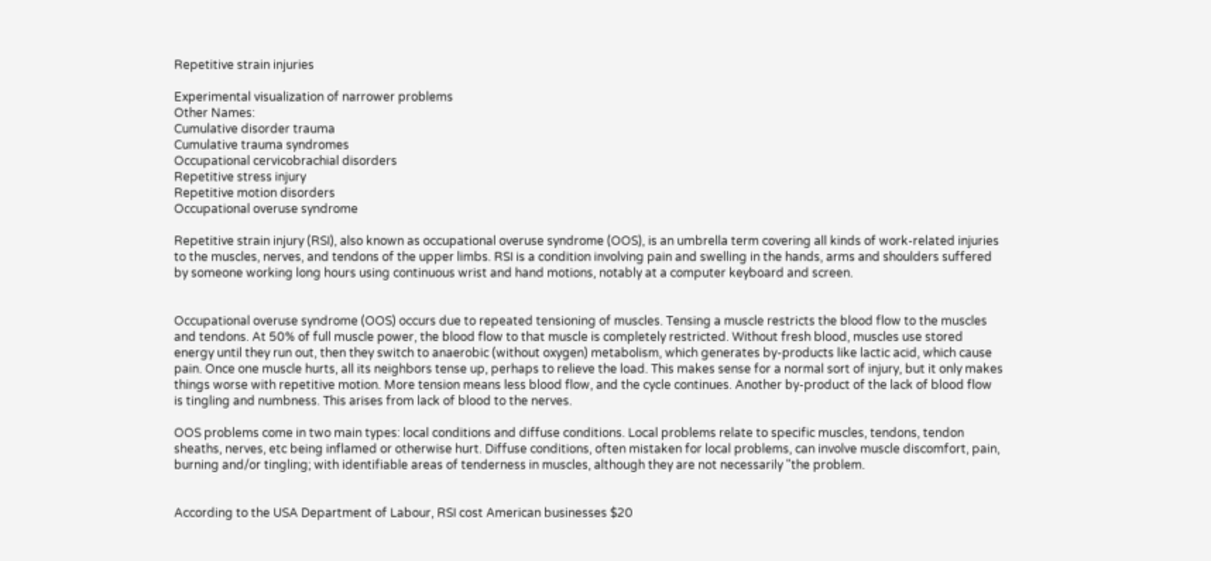Repetitive strain injuries

Experimental visualization of narrower problems
Other Names:
Cumulative disorder trauma
Cumulative trauma syndromes
Occupational cervicobrachial disorders
Repetitive stress injury
Repetitive motion disorders
Occupational overuse syndrome

Repetitive strain injury (RSI), also known as occupational overuse syndrome (OOS), is an umbrella term covering all kinds of work-related injuries to the muscles, nerves, and tendons of the upper limbs. RSI is a condition involving pain and swelling in the hands, arms and shoulders suffered by someone working long hours using continuous wrist and hand motions, notably at a computer keyboard and screen.


Occupational overuse syndrome (OOS) occurs due to repeated tensioning of muscles. Tensing a muscle restricts the blood flow to the muscles and tendons. At 50% of full muscle power, the blood flow to that muscle is completely restricted. Without fresh blood, muscles use stored energy until they run out, then they switch to anaerobic (without oxygen) metabolism, which generates by-products like lactic acid, which cause pain. Once one muscle hurts, all its neighbors tense up, perhaps to relieve the load. This makes sense for a normal sort of injury, but it only makes things worse with repetitive motion. More tension means less blood flow, and the cycle continues. Another by-product of the lack of blood flow is tingling and numbness. This arises from lack of blood to the nerves.

OOS problems come in two main types: local conditions and diffuse conditions. Local problems relate to specific muscles, tendons, tendon sheaths, nerves, etc being inflamed or otherwise hurt. Diffuse conditions, often mistaken for local problems, can involve muscle discomfort, pain, burning and/or tingling; with identifiable areas of tenderness in muscles, although they are not necessarily "the problem.


According to the USA Department of Labour, RSI cost American businesses $20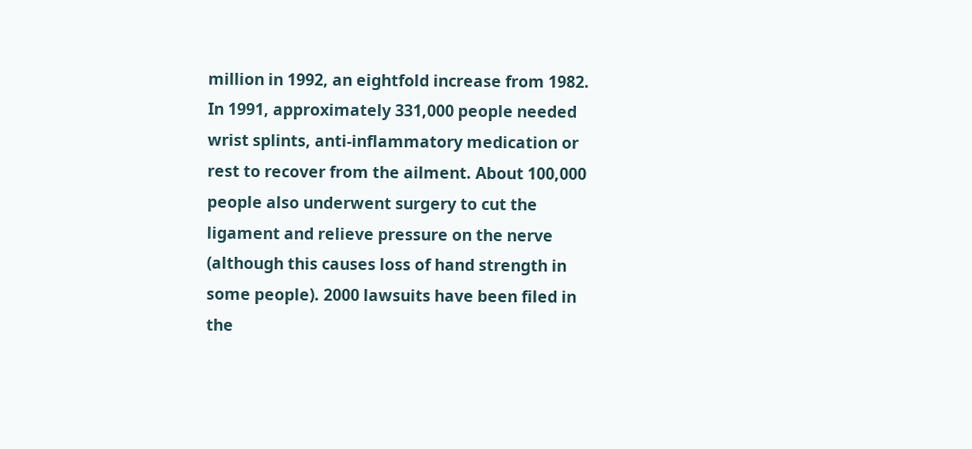million in 1992, an eightfold increase from 1982. In 1991, approximately 331,000 people needed wrist splints, anti-inflammatory medication or rest to recover from the ailment. About 100,000 people also underwent surgery to cut the ligament and relieve pressure on the nerve (although this causes loss of hand strength in some people). 2000 lawsuits have been filed in the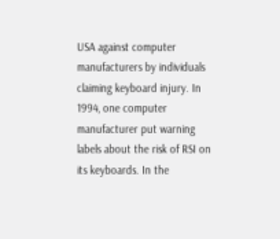USA against computer manufacturers by individuals claiming keyboard injury. In 1994, one computer manufacturer put warning labels about the risk of RSI on its keyboards. In the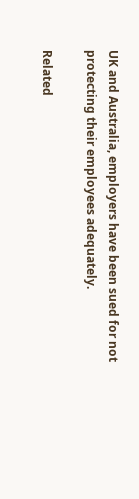UK and Australia, employers have been sued for not protecting their employees adequately.

Related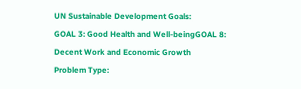UN Sustainable Development Goals:
GOAL 3: Good Health and Well-beingGOAL 8: Decent Work and Economic Growth
Problem Type: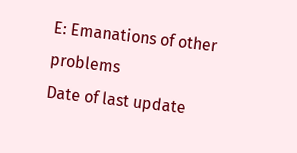E: Emanations of other problems
Date of last update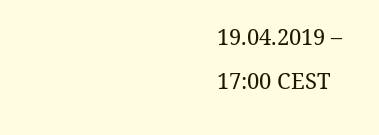19.04.2019 – 17:00 CEST